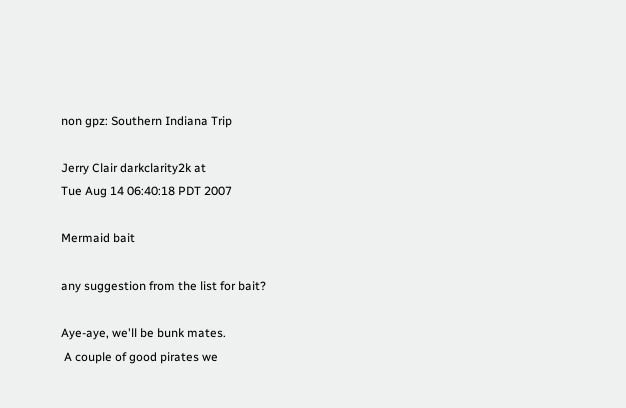non gpz: Southern Indiana Trip

Jerry Clair darkclarity2k at
Tue Aug 14 06:40:18 PDT 2007

Mermaid bait

any suggestion from the list for bait?

Aye-aye, we'll be bunk mates.
 A couple of good pirates we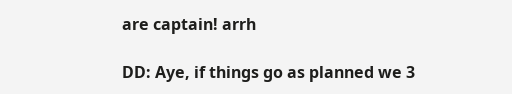are captain! arrh

DD: Aye, if things go as planned we 3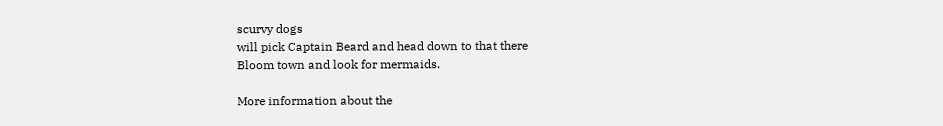scurvy dogs
will pick Captain Beard and head down to that there
Bloom town and look for mermaids.

More information about the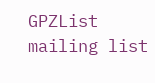GPZList mailing list